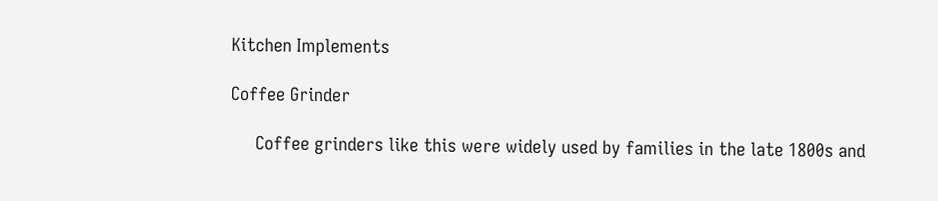Kitchen Implements

Coffee Grinder

     Coffee grinders like this were widely used by families in the late 1800s and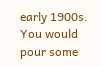early 1900s. You would pour some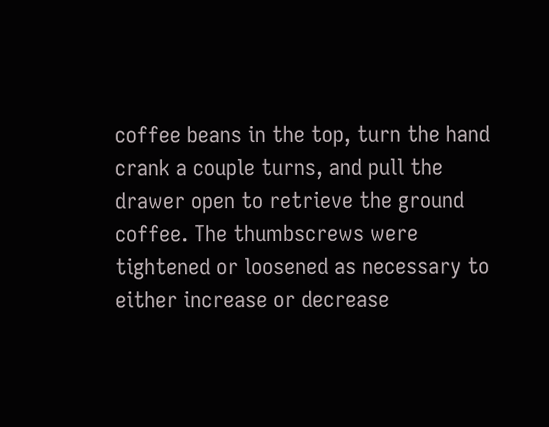coffee beans in the top, turn the hand crank a couple turns, and pull the drawer open to retrieve the ground coffee. The thumbscrews were tightened or loosened as necessary to either increase or decrease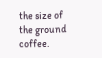the size of the ground coffee.